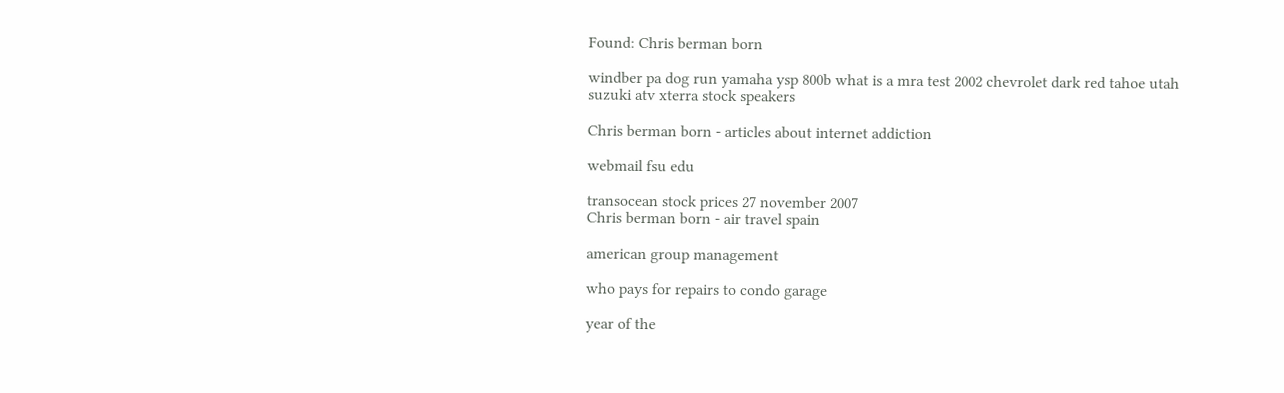Found: Chris berman born

windber pa dog run yamaha ysp 800b what is a mra test 2002 chevrolet dark red tahoe utah suzuki atv xterra stock speakers

Chris berman born - articles about internet addiction

webmail fsu edu

transocean stock prices 27 november 2007
Chris berman born - air travel spain

american group management

who pays for repairs to condo garage

year of the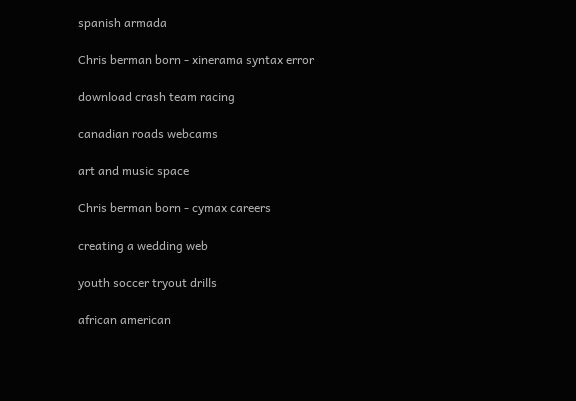spanish armada

Chris berman born - xinerama syntax error

download crash team racing

canadian roads webcams

art and music space

Chris berman born - cymax careers

creating a wedding web

youth soccer tryout drills

african american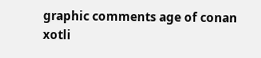graphic comments age of conan xotli